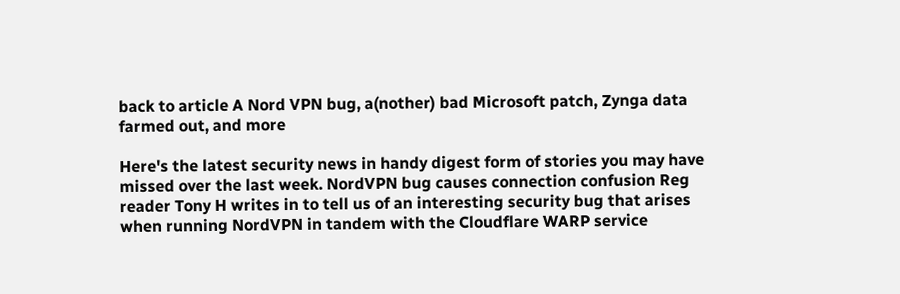back to article A Nord VPN bug, a(nother) bad Microsoft patch, Zynga data farmed out, and more

Here's the latest security news in handy digest form of stories you may have missed over the last week. NordVPN bug causes connection confusion Reg reader Tony H writes in to tell us of an interesting security bug that arises when running NordVPN in tandem with the Cloudflare WARP service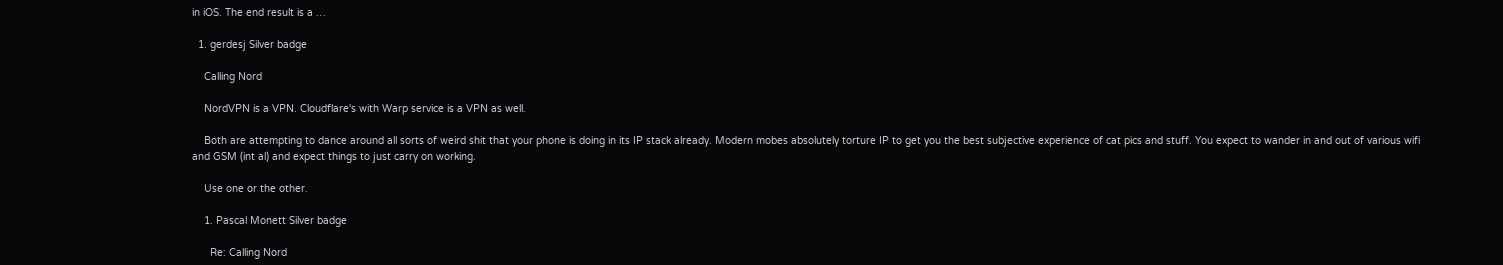in iOS. The end result is a …

  1. gerdesj Silver badge

    Calling Nord

    NordVPN is a VPN. Cloudflare's with Warp service is a VPN as well.

    Both are attempting to dance around all sorts of weird shit that your phone is doing in its IP stack already. Modern mobes absolutely torture IP to get you the best subjective experience of cat pics and stuff. You expect to wander in and out of various wifi and GSM (int al) and expect things to just carry on working.

    Use one or the other.

    1. Pascal Monett Silver badge

      Re: Calling Nord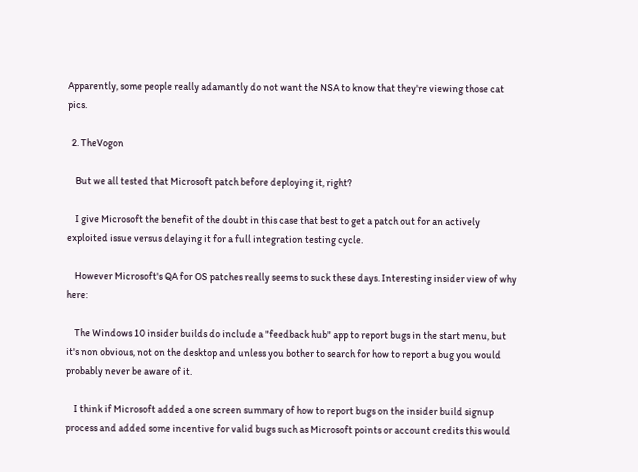Apparently, some people really adamantly do not want the NSA to know that they're viewing those cat pics.

  2. TheVogon

    But we all tested that Microsoft patch before deploying it, right?

    I give Microsoft the benefit of the doubt in this case that best to get a patch out for an actively exploited issue versus delaying it for a full integration testing cycle.

    However Microsoft's QA for OS patches really seems to suck these days. Interesting insider view of why here:

    The Windows 10 insider builds do include a "feedback hub" app to report bugs in the start menu, but it's non obvious, not on the desktop and unless you bother to search for how to report a bug you would probably never be aware of it.

    I think if Microsoft added a one screen summary of how to report bugs on the insider build signup process and added some incentive for valid bugs such as Microsoft points or account credits this would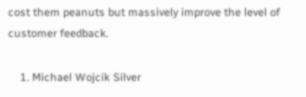cost them peanuts but massively improve the level of customer feedback.

    1. Michael Wojcik Silver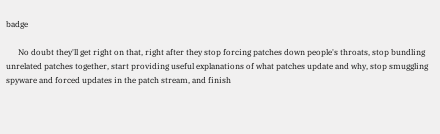badge

      No doubt they'll get right on that, right after they stop forcing patches down people's throats, stop bundling unrelated patches together, start providing useful explanations of what patches update and why, stop smuggling spyware and forced updates in the patch stream, and finish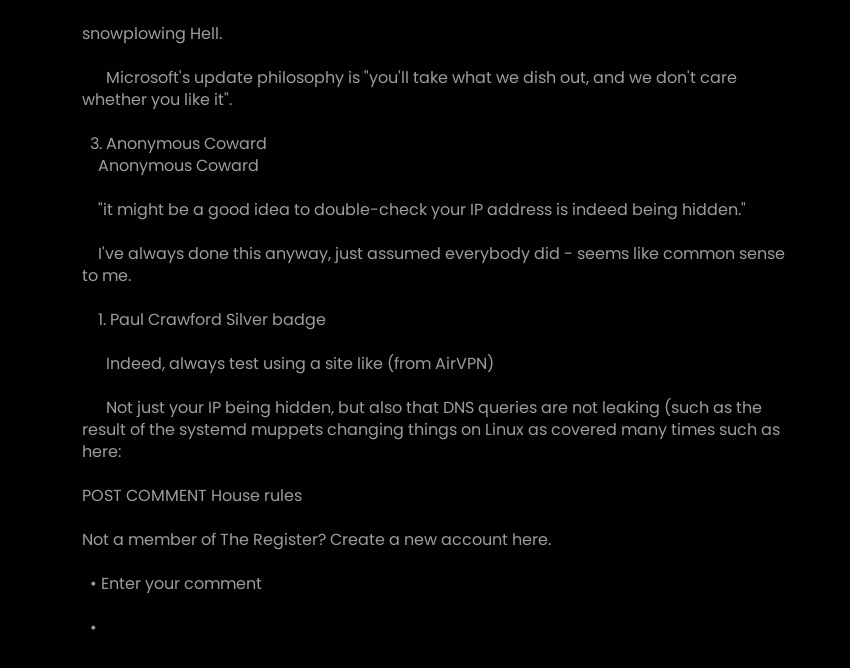snowplowing Hell.

      Microsoft's update philosophy is "you'll take what we dish out, and we don't care whether you like it".

  3. Anonymous Coward
    Anonymous Coward

    "it might be a good idea to double-check your IP address is indeed being hidden."

    I've always done this anyway, just assumed everybody did - seems like common sense to me.

    1. Paul Crawford Silver badge

      Indeed, always test using a site like (from AirVPN)

      Not just your IP being hidden, but also that DNS queries are not leaking (such as the result of the systemd muppets changing things on Linux as covered many times such as here:

POST COMMENT House rules

Not a member of The Register? Create a new account here.

  • Enter your comment

  •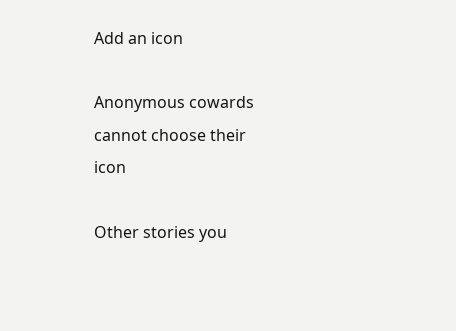Add an icon

Anonymous cowards cannot choose their icon

Other stories you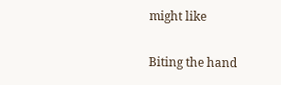might like

Biting the hand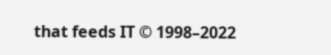that feeds IT © 1998–2022